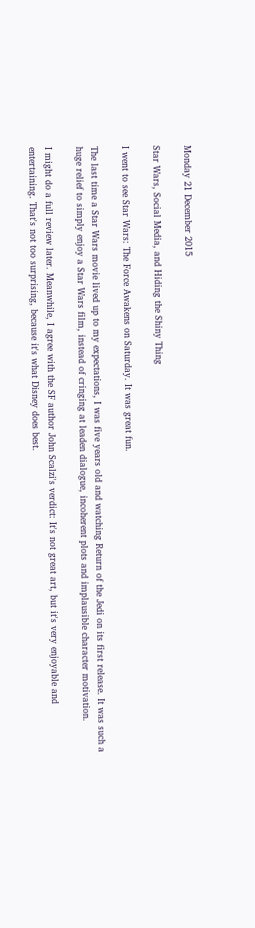Monday 21 December 2015

Star Wars, Social Media, and Hiding the Shiny Thing

I went to see Star Wars: The Force Awakens on Saturday. It was great fun.

The last time a Star Wars movie lived up to my expectations, I was five years old and watching Return of the Jedi on its first release. It was such a huge relief to simply enjoy a Star Wars film, instead of cringing at leaden dialogue, incoherent plots and implausible character motivation.

I might do a full review later. Meanwhile, I agree with the SF author John Scalzi's verdict: It's not great art, but it's very enjoyable and entertaining. That's not too surprising, because it's what Disney does best.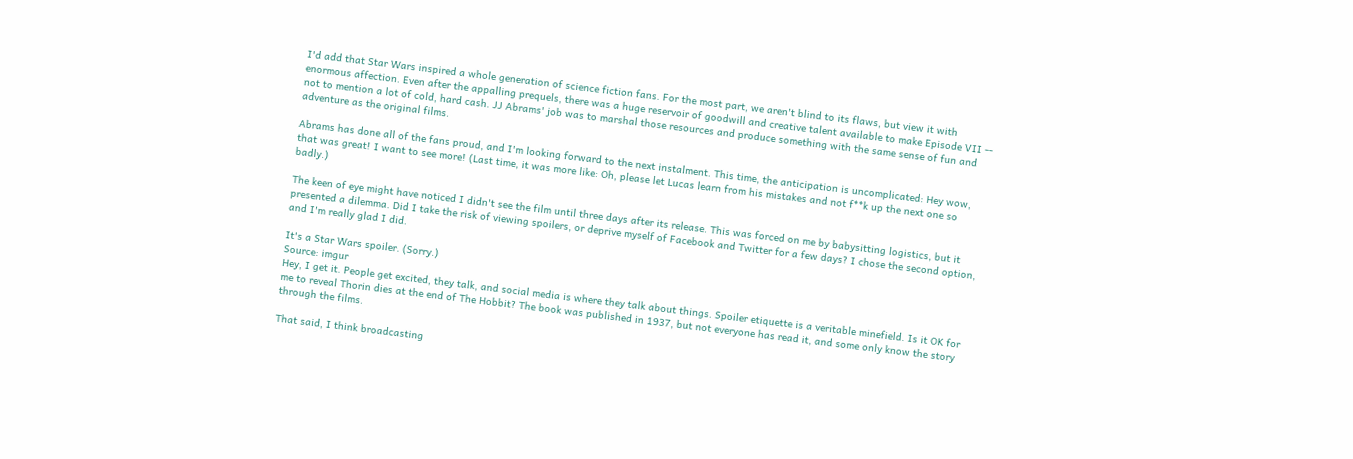I'd add that Star Wars inspired a whole generation of science fiction fans. For the most part, we aren't blind to its flaws, but view it with enormous affection. Even after the appalling prequels, there was a huge reservoir of goodwill and creative talent available to make Episode VII -- not to mention a lot of cold, hard cash. JJ Abrams' job was to marshal those resources and produce something with the same sense of fun and adventure as the original films.

Abrams has done all of the fans proud, and I'm looking forward to the next instalment. This time, the anticipation is uncomplicated: Hey wow, that was great! I want to see more! (Last time, it was more like: Oh, please let Lucas learn from his mistakes and not f**k up the next one so badly.)

The keen of eye might have noticed I didn't see the film until three days after its release. This was forced on me by babysitting logistics, but it presented a dilemma. Did I take the risk of viewing spoilers, or deprive myself of Facebook and Twitter for a few days? I chose the second option, and I'm really glad I did.

It's a Star Wars spoiler. (Sorry.)
Source: imgur
Hey, I get it. People get excited, they talk, and social media is where they talk about things. Spoiler etiquette is a veritable minefield. Is it OK for me to reveal Thorin dies at the end of The Hobbit? The book was published in 1937, but not everyone has read it, and some only know the story through the films.

That said, I think broadcasting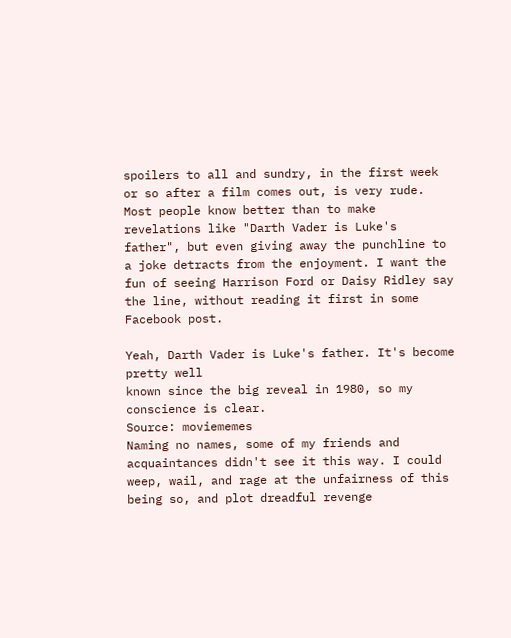spoilers to all and sundry, in the first week or so after a film comes out, is very rude. Most people know better than to make revelations like "Darth Vader is Luke's father", but even giving away the punchline to a joke detracts from the enjoyment. I want the fun of seeing Harrison Ford or Daisy Ridley say the line, without reading it first in some Facebook post.

Yeah, Darth Vader is Luke's father. It's become pretty well
known since the big reveal in 1980, so my conscience is clear.
Source: moviememes
Naming no names, some of my friends and acquaintances didn't see it this way. I could weep, wail, and rage at the unfairness of this being so, and plot dreadful revenge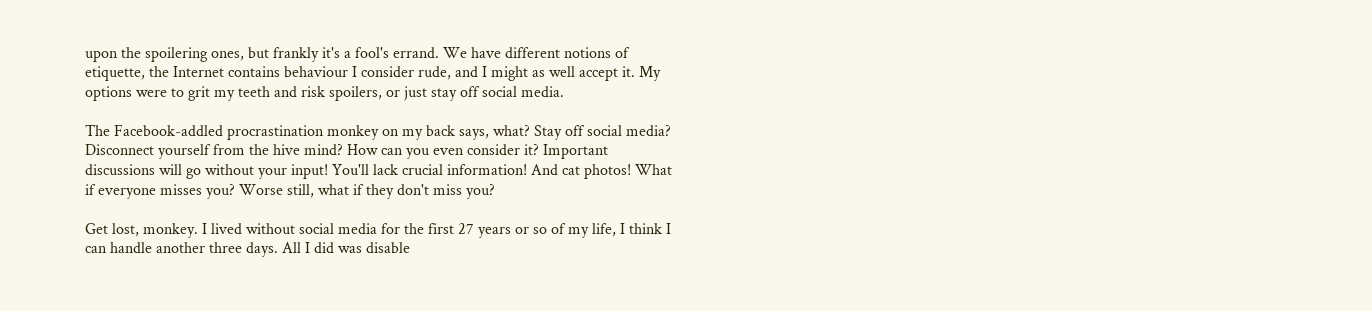upon the spoilering ones, but frankly it's a fool's errand. We have different notions of etiquette, the Internet contains behaviour I consider rude, and I might as well accept it. My options were to grit my teeth and risk spoilers, or just stay off social media.

The Facebook-addled procrastination monkey on my back says, what? Stay off social media? Disconnect yourself from the hive mind? How can you even consider it? Important discussions will go without your input! You'll lack crucial information! And cat photos! What if everyone misses you? Worse still, what if they don't miss you?

Get lost, monkey. I lived without social media for the first 27 years or so of my life, I think I can handle another three days. All I did was disable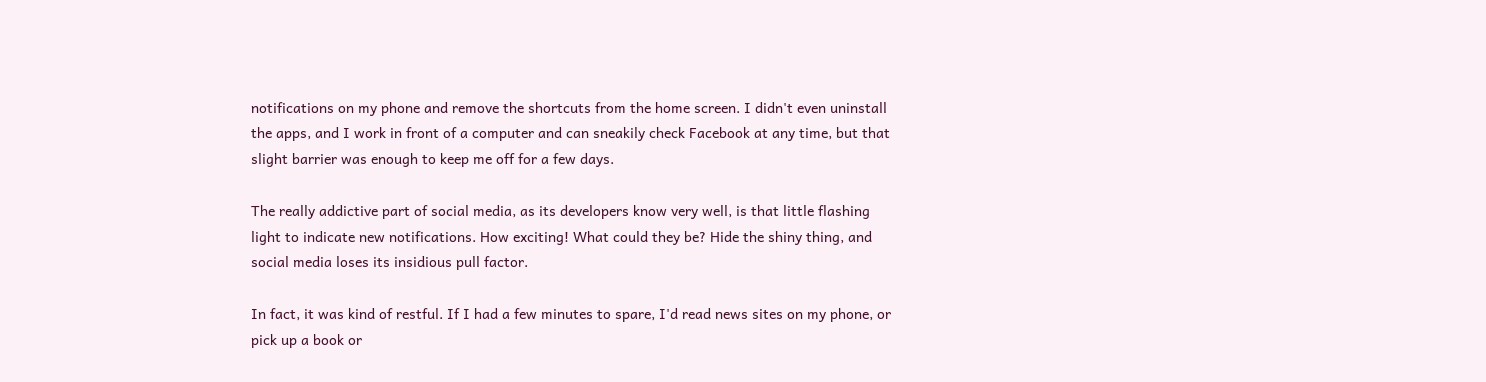notifications on my phone and remove the shortcuts from the home screen. I didn't even uninstall the apps, and I work in front of a computer and can sneakily check Facebook at any time, but that slight barrier was enough to keep me off for a few days.

The really addictive part of social media, as its developers know very well, is that little flashing light to indicate new notifications. How exciting! What could they be? Hide the shiny thing, and social media loses its insidious pull factor.

In fact, it was kind of restful. If I had a few minutes to spare, I'd read news sites on my phone, or pick up a book or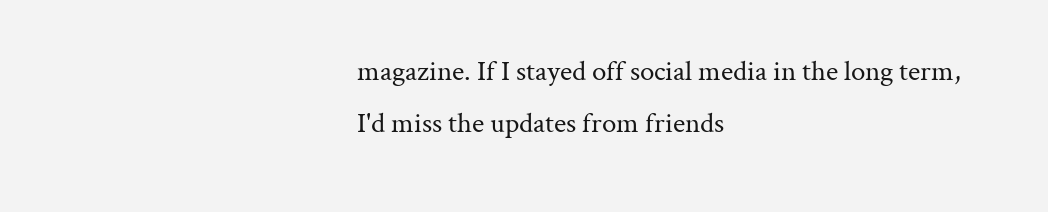magazine. If I stayed off social media in the long term, I'd miss the updates from friends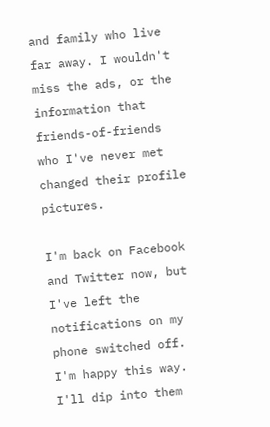and family who live far away. I wouldn't miss the ads, or the information that friends-of-friends who I've never met changed their profile pictures.

I'm back on Facebook and Twitter now, but I've left the notifications on my phone switched off. I'm happy this way. I'll dip into them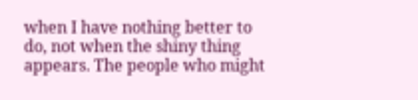when I have nothing better to do, not when the shiny thing appears. The people who might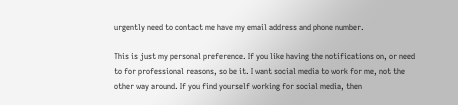urgently need to contact me have my email address and phone number.

This is just my personal preference. If you like having the notifications on, or need to for professional reasons, so be it. I want social media to work for me, not the other way around. If you find yourself working for social media, then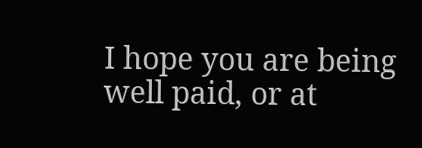I hope you are being well paid, or at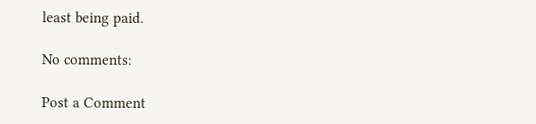least being paid.

No comments:

Post a Comment